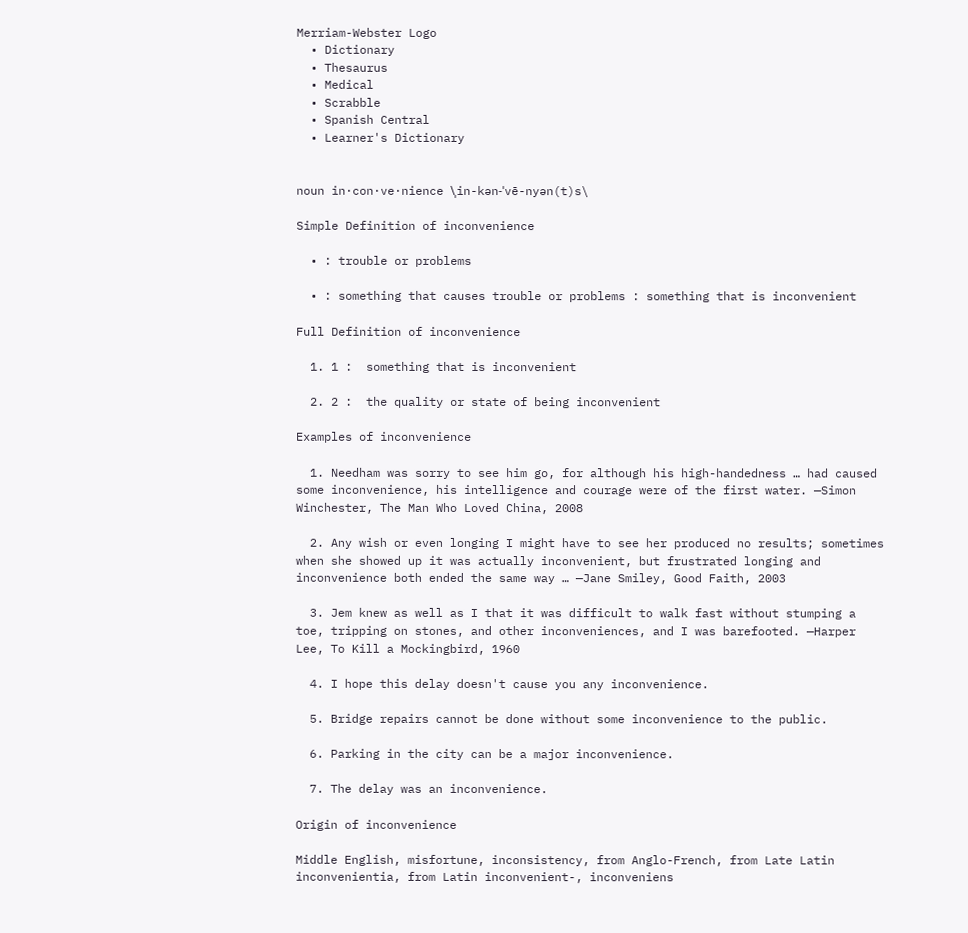Merriam-Webster Logo
  • Dictionary
  • Thesaurus
  • Medical
  • Scrabble
  • Spanish Central
  • Learner's Dictionary


noun in·con·ve·nience \ˌin-kən-ˈvē-nyən(t)s\

Simple Definition of inconvenience

  • : trouble or problems

  • : something that causes trouble or problems : something that is inconvenient

Full Definition of inconvenience

  1. 1 :  something that is inconvenient

  2. 2 :  the quality or state of being inconvenient

Examples of inconvenience

  1. Needham was sorry to see him go, for although his high-handedness … had caused some inconvenience, his intelligence and courage were of the first water. —Simon Winchester, The Man Who Loved China, 2008

  2. Any wish or even longing I might have to see her produced no results; sometimes when she showed up it was actually inconvenient, but frustrated longing and inconvenience both ended the same way … —Jane Smiley, Good Faith, 2003

  3. Jem knew as well as I that it was difficult to walk fast without stumping a toe, tripping on stones, and other inconveniences, and I was barefooted. —Harper Lee, To Kill a Mockingbird, 1960

  4. I hope this delay doesn't cause you any inconvenience.

  5. Bridge repairs cannot be done without some inconvenience to the public.

  6. Parking in the city can be a major inconvenience.

  7. The delay was an inconvenience.

Origin of inconvenience

Middle English, misfortune, inconsistency, from Anglo-French, from Late Latin inconvenientia, from Latin inconvenient-, inconveniens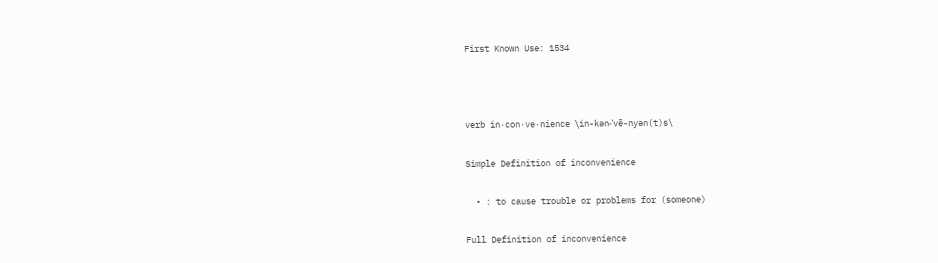First Known Use: 1534



verb in·con·ve·nience \ˌin-kən-ˈvē-nyən(t)s\

Simple Definition of inconvenience

  • : to cause trouble or problems for (someone)

Full Definition of inconvenience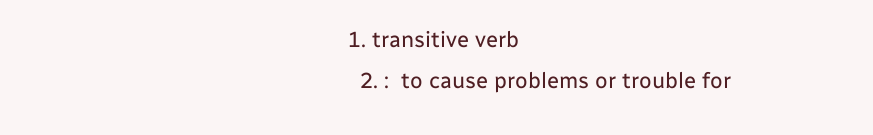1. transitive verb
  2. :  to cause problems or trouble for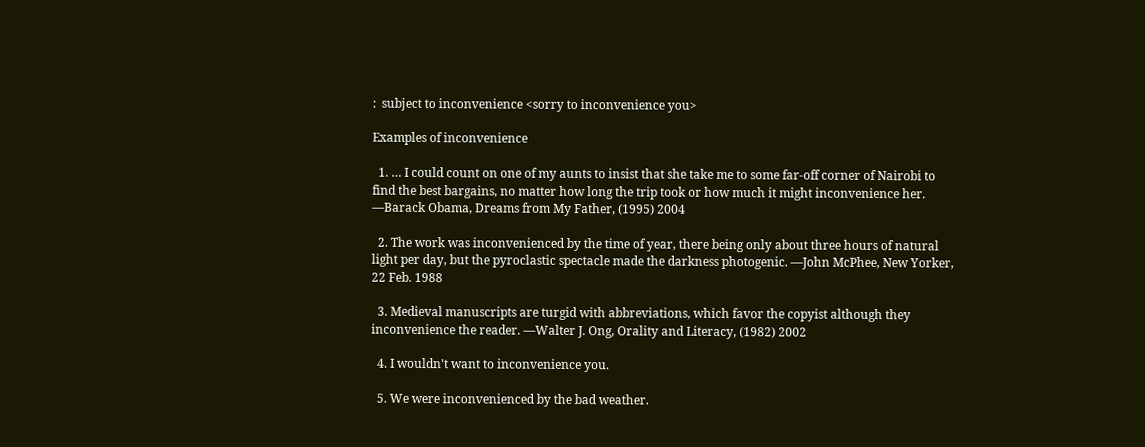:  subject to inconvenience <sorry to inconvenience you>

Examples of inconvenience

  1. … I could count on one of my aunts to insist that she take me to some far-off corner of Nairobi to find the best bargains, no matter how long the trip took or how much it might inconvenience her. —Barack Obama, Dreams from My Father, (1995) 2004

  2. The work was inconvenienced by the time of year, there being only about three hours of natural light per day, but the pyroclastic spectacle made the darkness photogenic. —John McPhee, New Yorker, 22 Feb. 1988

  3. Medieval manuscripts are turgid with abbreviations, which favor the copyist although they inconvenience the reader. —Walter J. Ong, Orality and Literacy, (1982) 2002

  4. I wouldn't want to inconvenience you.

  5. We were inconvenienced by the bad weather.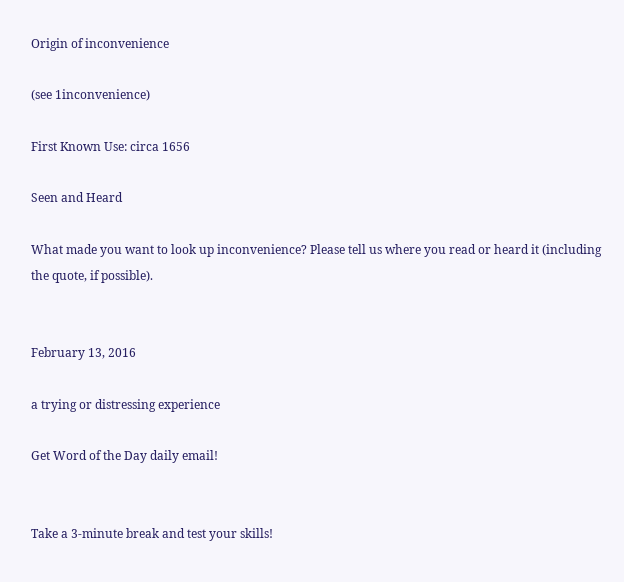Origin of inconvenience

(see 1inconvenience)

First Known Use: circa 1656

Seen and Heard

What made you want to look up inconvenience? Please tell us where you read or heard it (including the quote, if possible).


February 13, 2016

a trying or distressing experience

Get Word of the Day daily email!


Take a 3-minute break and test your skills!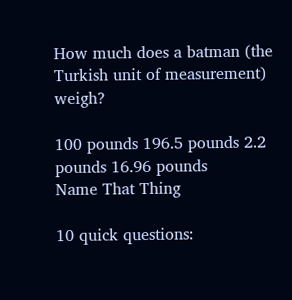How much does a batman (the Turkish unit of measurement) weigh?

100 pounds 196.5 pounds 2.2 pounds 16.96 pounds
Name That Thing

10 quick questions: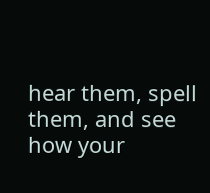hear them, spell them, and see how your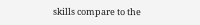skills compare to the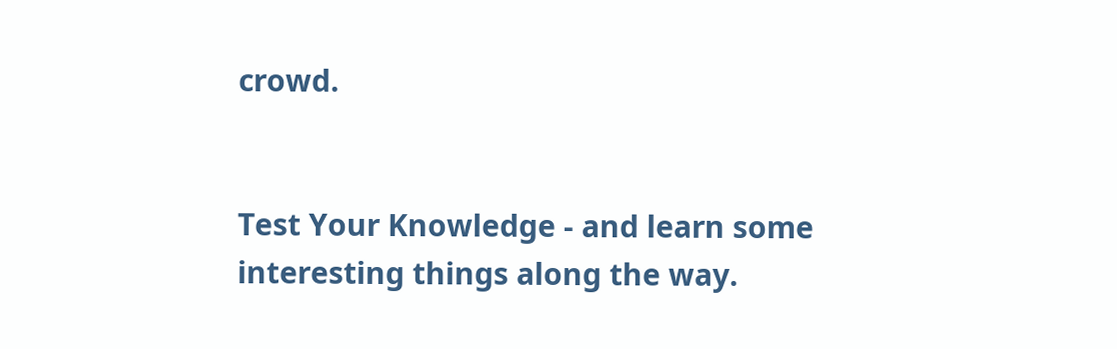crowd.


Test Your Knowledge - and learn some interesting things along the way.